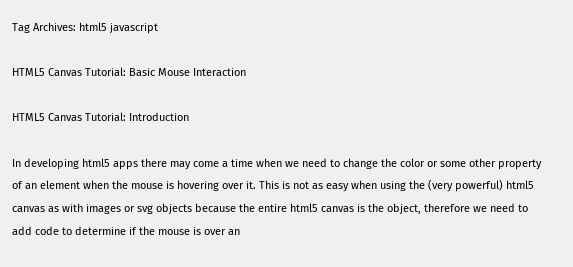Tag Archives: html5 javascript

HTML5 Canvas Tutorial: Basic Mouse Interaction

HTML5 Canvas Tutorial: Introduction

In developing html5 apps there may come a time when we need to change the color or some other property of an element when the mouse is hovering over it. This is not as easy when using the (very powerful) html5 canvas as with images or svg objects because the entire html5 canvas is the object, therefore we need to add code to determine if the mouse is over an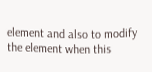element and also to modify the element when this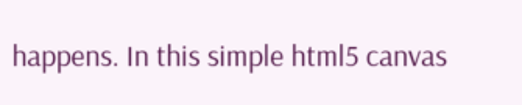happens. In this simple html5 canvas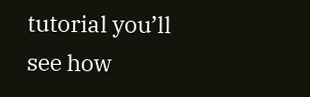tutorial you’ll see how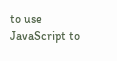to use JavaScript to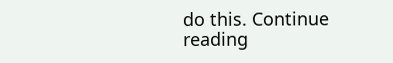do this. Continue reading